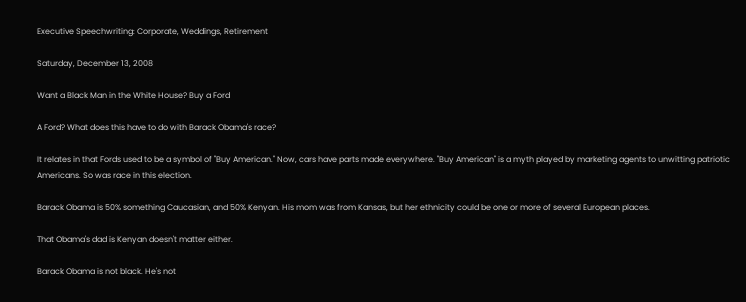Executive Speechwriting: Corporate, Weddings, Retirement

Saturday, December 13, 2008

Want a Black Man in the White House? Buy a Ford

A Ford? What does this have to do with Barack Obama's race?

It relates in that Fords used to be a symbol of "Buy American." Now, cars have parts made everywhere. "Buy American" is a myth played by marketing agents to unwitting patriotic Americans. So was race in this election.

Barack Obama is 50% something Caucasian, and 50% Kenyan. His mom was from Kansas, but her ethnicity could be one or more of several European places.

That Obama's dad is Kenyan doesn't matter either.

Barack Obama is not black. He's not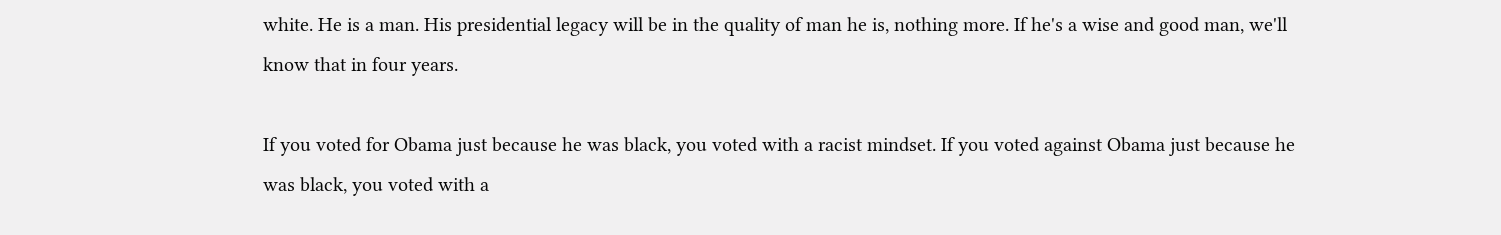white. He is a man. His presidential legacy will be in the quality of man he is, nothing more. If he's a wise and good man, we'll know that in four years.

If you voted for Obama just because he was black, you voted with a racist mindset. If you voted against Obama just because he was black, you voted with a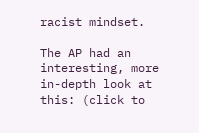racist mindset.

The AP had an interesting, more in-depth look at this: (click to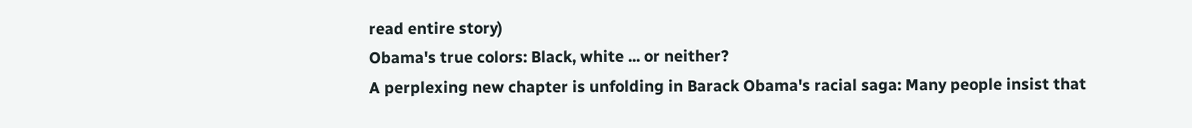read entire story)
Obama's true colors: Black, white ... or neither?
A perplexing new chapter is unfolding in Barack Obama's racial saga: Many people insist that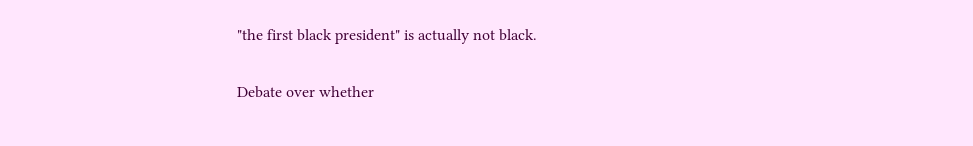"the first black president" is actually not black.

Debate over whether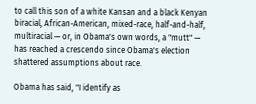to call this son of a white Kansan and a black Kenyan biracial, African-American, mixed-race, half-and-half, multiracial — or, in Obama's own words, a "mutt" — has reached a crescendo since Obama's election shattered assumptions about race.

Obama has said, "I identify as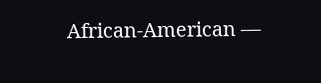African-American —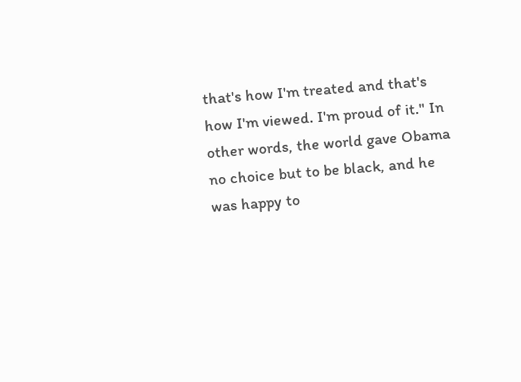that's how I'm treated and that's how I'm viewed. I'm proud of it." In other words, the world gave Obama no choice but to be black, and he was happy to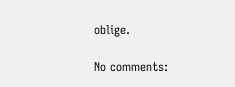oblige.

No comments: